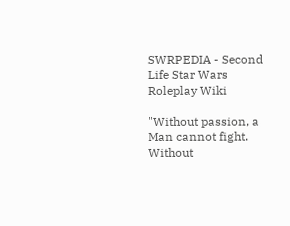SWRPEDIA - Second Life Star Wars Roleplay Wiki

"Without passion, a Man cannot fight. Without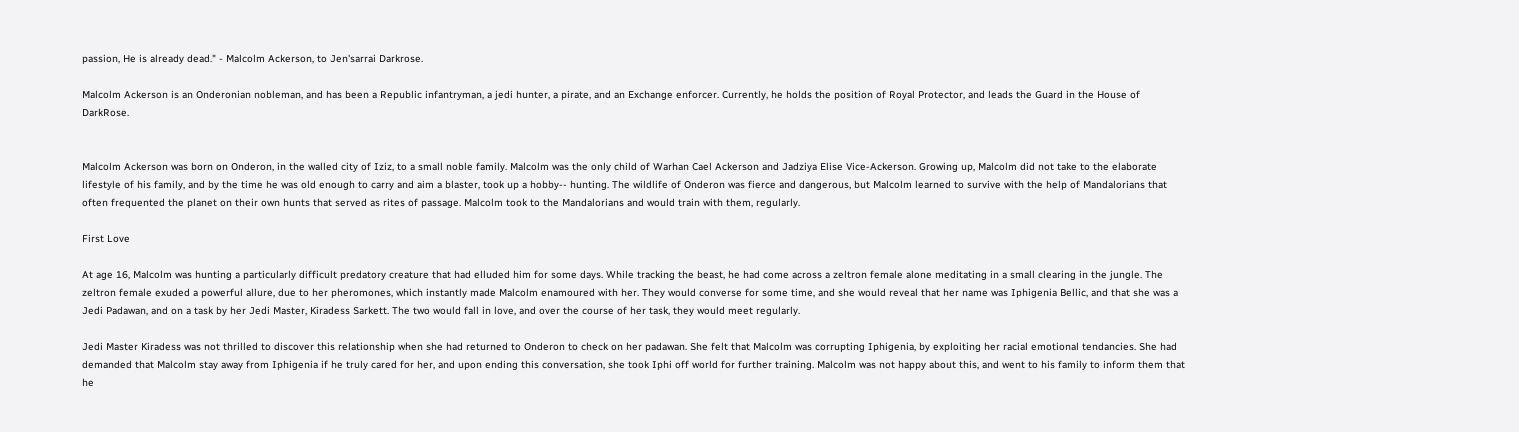passion, He is already dead." - Malcolm Ackerson, to Jen'sarrai Darkrose.

Malcolm Ackerson is an Onderonian nobleman, and has been a Republic infantryman, a jedi hunter, a pirate, and an Exchange enforcer. Currently, he holds the position of Royal Protector, and leads the Guard in the House of DarkRose.


Malcolm Ackerson was born on Onderon, in the walled city of Iziz, to a small noble family. Malcolm was the only child of Warhan Cael Ackerson and Jadziya Elise Vice-Ackerson. Growing up, Malcolm did not take to the elaborate lifestyle of his family, and by the time he was old enough to carry and aim a blaster, took up a hobby-- hunting. The wildlife of Onderon was fierce and dangerous, but Malcolm learned to survive with the help of Mandalorians that often frequented the planet on their own hunts that served as rites of passage. Malcolm took to the Mandalorians and would train with them, regularly.

First Love

At age 16, Malcolm was hunting a particularly difficult predatory creature that had elluded him for some days. While tracking the beast, he had come across a zeltron female alone meditating in a small clearing in the jungle. The zeltron female exuded a powerful allure, due to her pheromones, which instantly made Malcolm enamoured with her. They would converse for some time, and she would reveal that her name was Iphigenia Bellic, and that she was a Jedi Padawan, and on a task by her Jedi Master, Kiradess Sarkett. The two would fall in love, and over the course of her task, they would meet regularly.

Jedi Master Kiradess was not thrilled to discover this relationship when she had returned to Onderon to check on her padawan. She felt that Malcolm was corrupting Iphigenia, by exploiting her racial emotional tendancies. She had demanded that Malcolm stay away from Iphigenia if he truly cared for her, and upon ending this conversation, she took Iphi off world for further training. Malcolm was not happy about this, and went to his family to inform them that he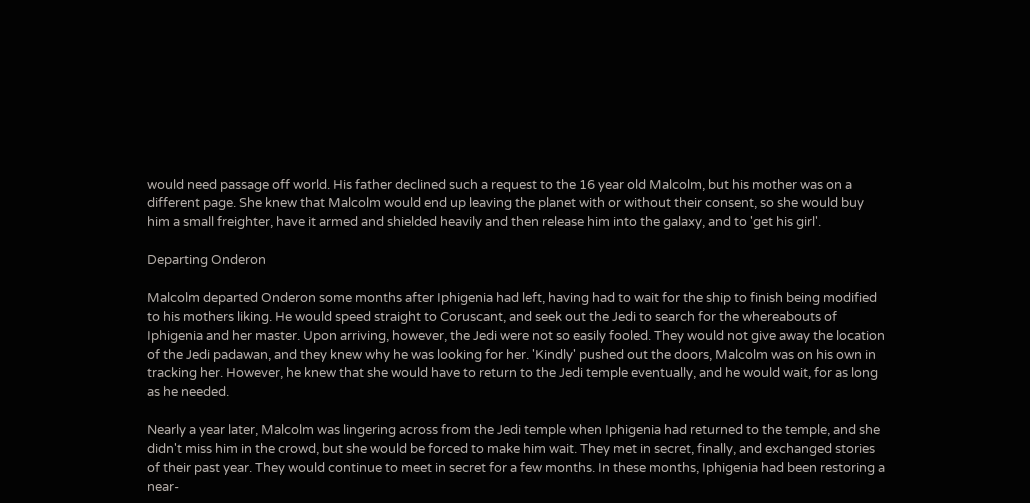would need passage off world. His father declined such a request to the 16 year old Malcolm, but his mother was on a different page. She knew that Malcolm would end up leaving the planet with or without their consent, so she would buy him a small freighter, have it armed and shielded heavily and then release him into the galaxy, and to 'get his girl'.

Departing Onderon

Malcolm departed Onderon some months after Iphigenia had left, having had to wait for the ship to finish being modified to his mothers liking. He would speed straight to Coruscant, and seek out the Jedi to search for the whereabouts of Iphigenia and her master. Upon arriving, however, the Jedi were not so easily fooled. They would not give away the location of the Jedi padawan, and they knew why he was looking for her. 'Kindly' pushed out the doors, Malcolm was on his own in tracking her. However, he knew that she would have to return to the Jedi temple eventually, and he would wait, for as long as he needed.

Nearly a year later, Malcolm was lingering across from the Jedi temple when Iphigenia had returned to the temple, and she didn't miss him in the crowd, but she would be forced to make him wait. They met in secret, finally, and exchanged stories of their past year. They would continue to meet in secret for a few months. In these months, Iphigenia had been restoring a near-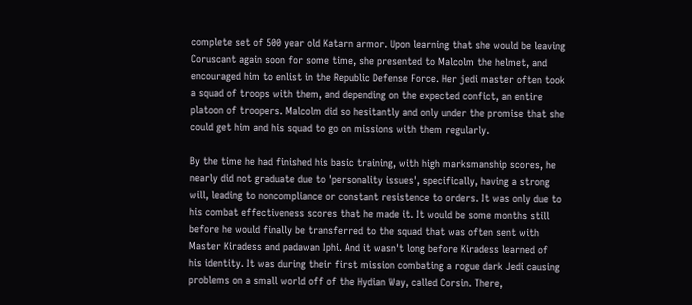complete set of 500 year old Katarn armor. Upon learning that she would be leaving Coruscant again soon for some time, she presented to Malcolm the helmet, and encouraged him to enlist in the Republic Defense Force. Her jedi master often took a squad of troops with them, and depending on the expected confict, an entire platoon of troopers. Malcolm did so hesitantly and only under the promise that she could get him and his squad to go on missions with them regularly.

By the time he had finished his basic training, with high marksmanship scores, he nearly did not graduate due to 'personality issues', specifically, having a strong will, leading to noncompliance or constant resistence to orders. It was only due to his combat effectiveness scores that he made it. It would be some months still before he would finally be transferred to the squad that was often sent with Master Kiradess and padawan Iphi. And it wasn't long before Kiradess learned of his identity. It was during their first mission combating a rogue dark Jedi causing problems on a small world off of the Hydian Way, called Corsin. There,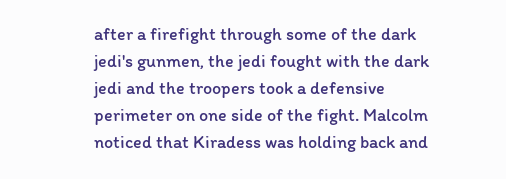after a firefight through some of the dark jedi's gunmen, the jedi fought with the dark jedi and the troopers took a defensive perimeter on one side of the fight. Malcolm noticed that Kiradess was holding back and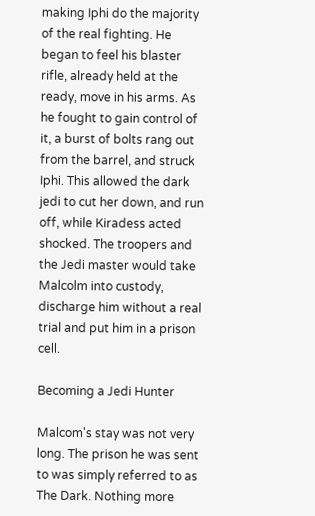making Iphi do the majority of the real fighting. He began to feel his blaster rifle, already held at the ready, move in his arms. As he fought to gain control of it, a burst of bolts rang out from the barrel, and struck Iphi. This allowed the dark jedi to cut her down, and run off, while Kiradess acted shocked. The troopers and the Jedi master would take Malcolm into custody, discharge him without a real trial and put him in a prison cell.

Becoming a Jedi Hunter

Malcom's stay was not very long. The prison he was sent to was simply referred to as The Dark. Nothing more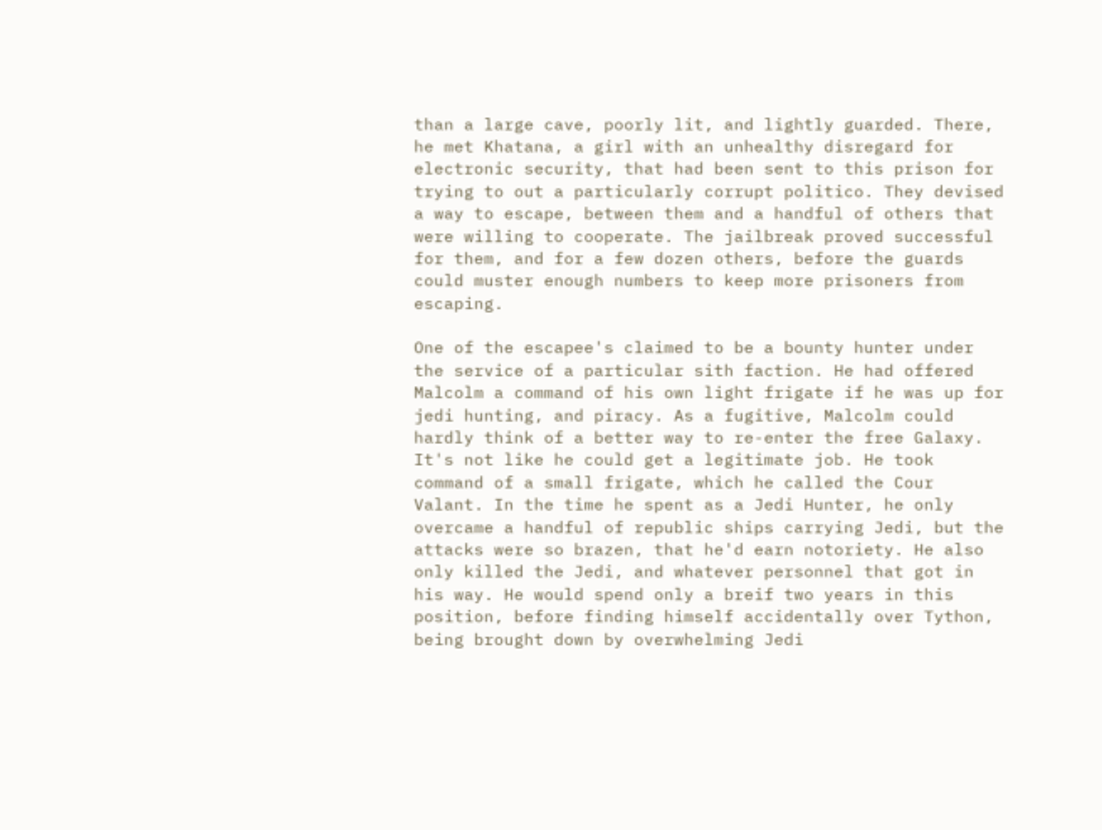than a large cave, poorly lit, and lightly guarded. There, he met Khatana, a girl with an unhealthy disregard for electronic security, that had been sent to this prison for trying to out a particularly corrupt politico. They devised a way to escape, between them and a handful of others that were willing to cooperate. The jailbreak proved successful for them, and for a few dozen others, before the guards could muster enough numbers to keep more prisoners from escaping.

One of the escapee's claimed to be a bounty hunter under the service of a particular sith faction. He had offered Malcolm a command of his own light frigate if he was up for jedi hunting, and piracy. As a fugitive, Malcolm could hardly think of a better way to re-enter the free Galaxy. It's not like he could get a legitimate job. He took command of a small frigate, which he called the Cour Valant. In the time he spent as a Jedi Hunter, he only overcame a handful of republic ships carrying Jedi, but the attacks were so brazen, that he'd earn notoriety. He also only killed the Jedi, and whatever personnel that got in his way. He would spend only a breif two years in this position, before finding himself accidentally over Tython, being brought down by overwhelming Jedi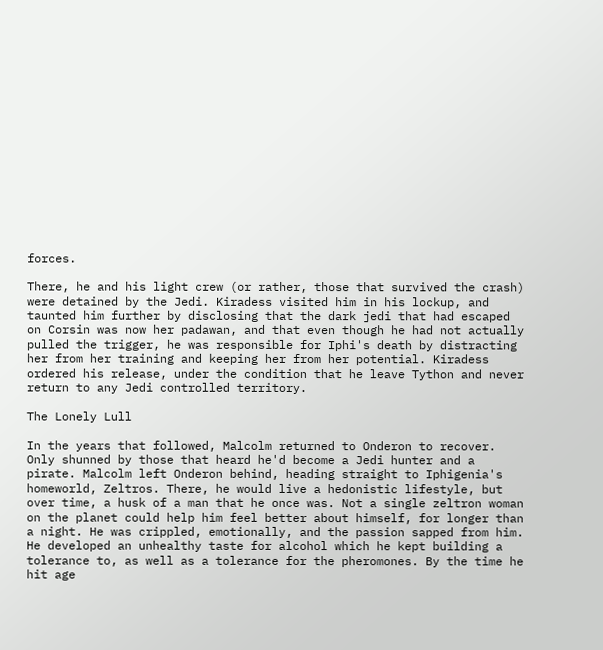forces.

There, he and his light crew (or rather, those that survived the crash) were detained by the Jedi. Kiradess visited him in his lockup, and taunted him further by disclosing that the dark jedi that had escaped on Corsin was now her padawan, and that even though he had not actually pulled the trigger, he was responsible for Iphi's death by distracting her from her training and keeping her from her potential. Kiradess ordered his release, under the condition that he leave Tython and never return to any Jedi controlled territory.

The Lonely Lull

In the years that followed, Malcolm returned to Onderon to recover. Only shunned by those that heard he'd become a Jedi hunter and a pirate. Malcolm left Onderon behind, heading straight to Iphigenia's homeworld, Zeltros. There, he would live a hedonistic lifestyle, but over time, a husk of a man that he once was. Not a single zeltron woman on the planet could help him feel better about himself, for longer than a night. He was crippled, emotionally, and the passion sapped from him. He developed an unhealthy taste for alcohol which he kept building a tolerance to, as well as a tolerance for the pheromones. By the time he hit age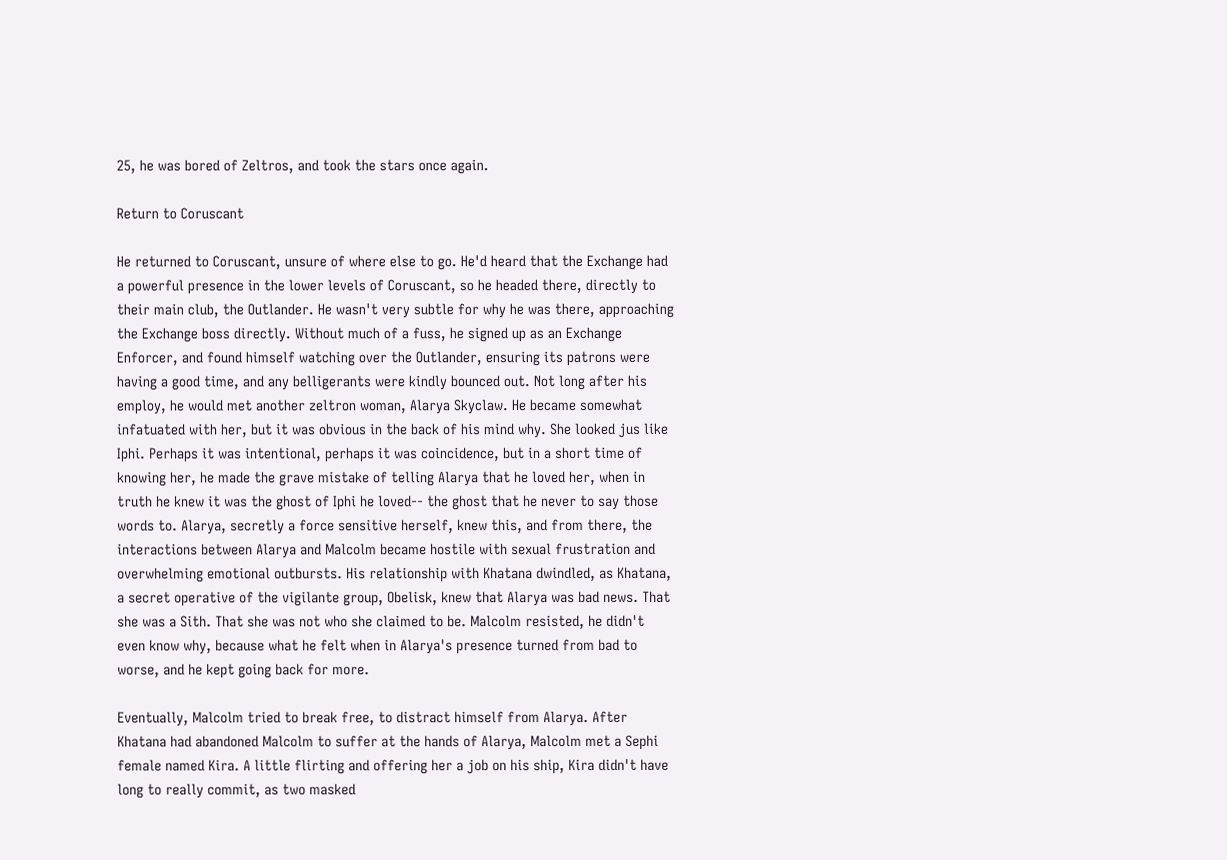25, he was bored of Zeltros, and took the stars once again.

Return to Coruscant

He returned to Coruscant, unsure of where else to go. He'd heard that the Exchange had a powerful presence in the lower levels of Coruscant, so he headed there, directly to their main club, the Outlander. He wasn't very subtle for why he was there, approaching the Exchange boss directly. Without much of a fuss, he signed up as an Exchange Enforcer, and found himself watching over the Outlander, ensuring its patrons were having a good time, and any belligerants were kindly bounced out. Not long after his employ, he would met another zeltron woman, Alarya Skyclaw. He became somewhat infatuated with her, but it was obvious in the back of his mind why. She looked jus like Iphi. Perhaps it was intentional, perhaps it was coincidence, but in a short time of knowing her, he made the grave mistake of telling Alarya that he loved her, when in truth he knew it was the ghost of Iphi he loved-- the ghost that he never to say those words to. Alarya, secretly a force sensitive herself, knew this, and from there, the interactions between Alarya and Malcolm became hostile with sexual frustration and overwhelming emotional outbursts. His relationship with Khatana dwindled, as Khatana, a secret operative of the vigilante group, Obelisk, knew that Alarya was bad news. That she was a Sith. That she was not who she claimed to be. Malcolm resisted, he didn't even know why, because what he felt when in Alarya's presence turned from bad to worse, and he kept going back for more.

Eventually, Malcolm tried to break free, to distract himself from Alarya. After Khatana had abandoned Malcolm to suffer at the hands of Alarya, Malcolm met a Sephi female named Kira. A little flirting and offering her a job on his ship, Kira didn't have long to really commit, as two masked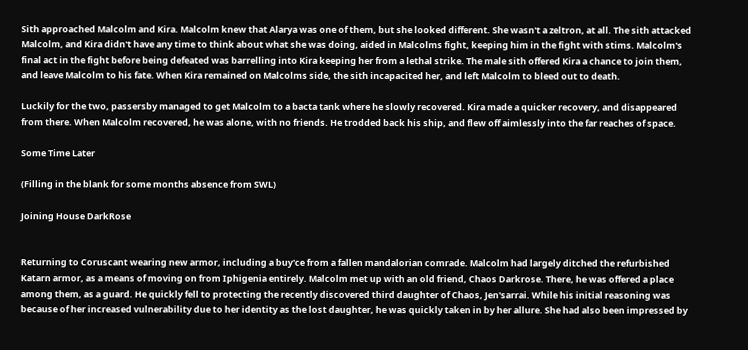Sith approached Malcolm and Kira. Malcolm knew that Alarya was one of them, but she looked different. She wasn't a zeltron, at all. The sith attacked Malcolm, and Kira didn't have any time to think about what she was doing, aided in Malcolms fight, keeping him in the fight with stims. Malcolm's final act in the fight before being defeated was barrelling into Kira keeping her from a lethal strike. The male sith offered Kira a chance to join them, and leave Malcolm to his fate. When Kira remained on Malcolms side, the sith incapacited her, and left Malcolm to bleed out to death.

Luckily for the two, passersby managed to get Malcolm to a bacta tank where he slowly recovered. Kira made a quicker recovery, and disappeared from there. When Malcolm recovered, he was alone, with no friends. He trodded back his ship, and flew off aimlessly into the far reaches of space.

Some Time Later

(Filling in the blank for some months absence from SWL)

Joining House DarkRose


Returning to Coruscant wearing new armor, including a buy'ce from a fallen mandalorian comrade. Malcolm had largely ditched the refurbished Katarn armor, as a means of moving on from Iphigenia entirely. Malcolm met up with an old friend, Chaos Darkrose. There, he was offered a place among them, as a guard. He quickly fell to protecting the recently discovered third daughter of Chaos, Jen'sarrai. While his initial reasoning was because of her increased vulnerability due to her identity as the lost daughter, he was quickly taken in by her allure. She had also been impressed by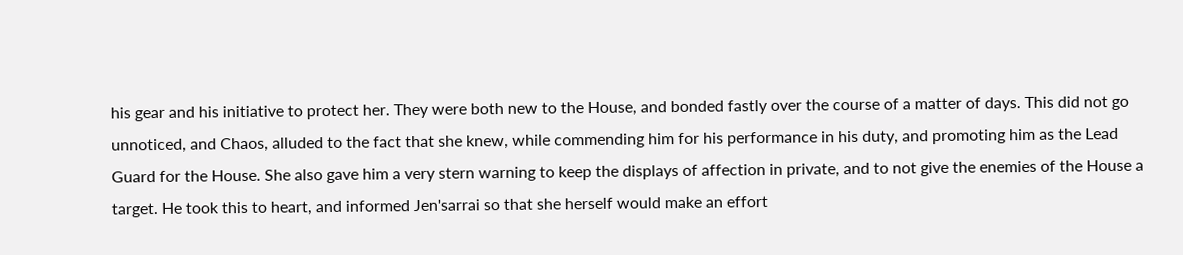his gear and his initiative to protect her. They were both new to the House, and bonded fastly over the course of a matter of days. This did not go unnoticed, and Chaos, alluded to the fact that she knew, while commending him for his performance in his duty, and promoting him as the Lead Guard for the House. She also gave him a very stern warning to keep the displays of affection in private, and to not give the enemies of the House a target. He took this to heart, and informed Jen'sarrai so that she herself would make an effort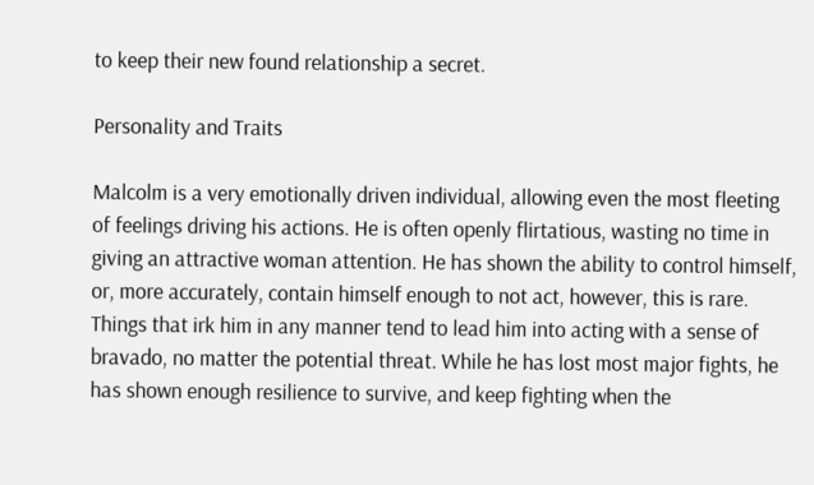to keep their new found relationship a secret.

Personality and Traits

Malcolm is a very emotionally driven individual, allowing even the most fleeting of feelings driving his actions. He is often openly flirtatious, wasting no time in giving an attractive woman attention. He has shown the ability to control himself, or, more accurately, contain himself enough to not act, however, this is rare. Things that irk him in any manner tend to lead him into acting with a sense of bravado, no matter the potential threat. While he has lost most major fights, he has shown enough resilience to survive, and keep fighting when the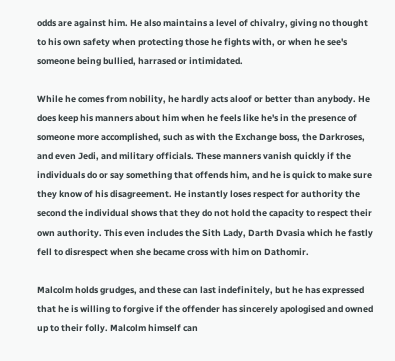odds are against him. He also maintains a level of chivalry, giving no thought to his own safety when protecting those he fights with, or when he see's someone being bullied, harrased or intimidated.

While he comes from nobility, he hardly acts aloof or better than anybody. He does keep his manners about him when he feels like he's in the presence of someone more accomplished, such as with the Exchange boss, the Darkroses, and even Jedi, and military officials. These manners vanish quickly if the individuals do or say something that offends him, and he is quick to make sure they know of his disagreement. He instantly loses respect for authority the second the individual shows that they do not hold the capacity to respect their own authority. This even includes the Sith Lady, Darth Dvasia which he fastly fell to disrespect when she became cross with him on Dathomir.

Malcolm holds grudges, and these can last indefinitely, but he has expressed that he is willing to forgive if the offender has sincerely apologised and owned up to their folly. Malcolm himself can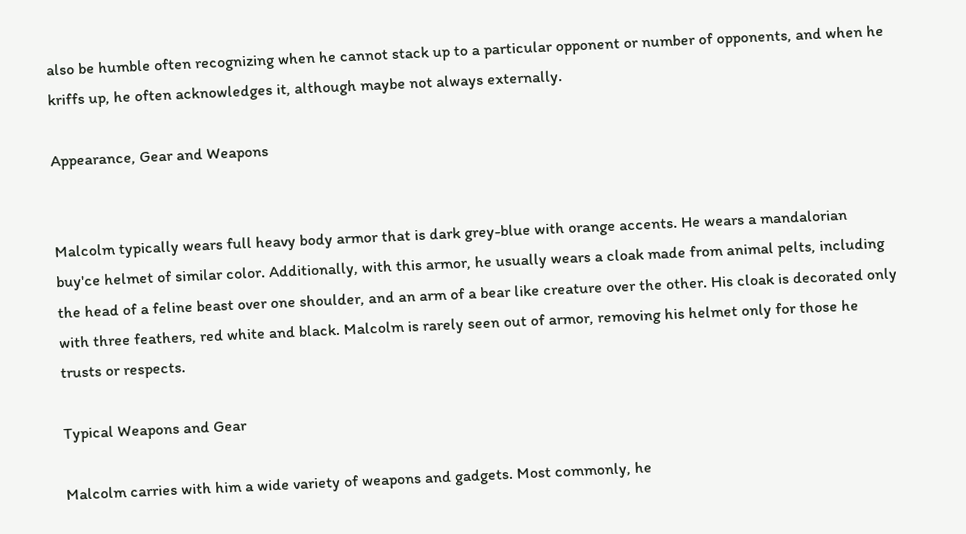also be humble often recognizing when he cannot stack up to a particular opponent or number of opponents, and when he kriffs up, he often acknowledges it, although maybe not always externally.

Appearance, Gear and Weapons


Malcolm typically wears full heavy body armor that is dark grey-blue with orange accents. He wears a mandalorian buy'ce helmet of similar color. Additionally, with this armor, he usually wears a cloak made from animal pelts, including the head of a feline beast over one shoulder, and an arm of a bear like creature over the other. His cloak is decorated only with three feathers, red white and black. Malcolm is rarely seen out of armor, removing his helmet only for those he trusts or respects.

Typical Weapons and Gear

Malcolm carries with him a wide variety of weapons and gadgets. Most commonly, he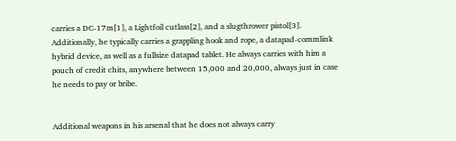carries a DC-17m[1], a Lightfoil cutlass[2], and a slugthrower pistol[3]. Additionally, he typically carries a grappling hook and rope, a datapad-commlink hybrid device, as well as a fullsize datapad tablet. He always carries with him a pouch of credit chits, anywhere between 15,000 and 20,000, always just in case he needs to pay or bribe.


Additional weapons in his arsenal that he does not always carry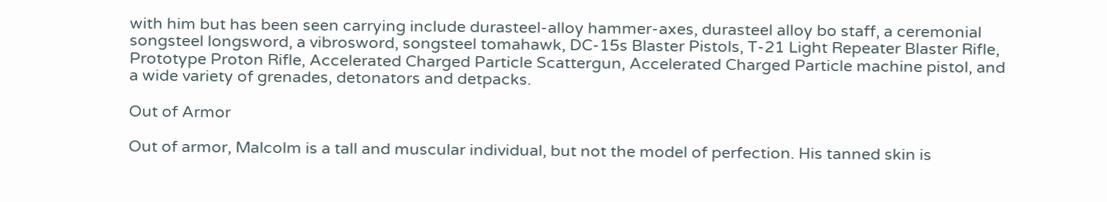with him but has been seen carrying include durasteel-alloy hammer-axes, durasteel alloy bo staff, a ceremonial songsteel longsword, a vibrosword, songsteel tomahawk, DC-15s Blaster Pistols, T-21 Light Repeater Blaster Rifle, Prototype Proton Rifle, Accelerated Charged Particle Scattergun, Accelerated Charged Particle machine pistol, and a wide variety of grenades, detonators and detpacks.

Out of Armor

Out of armor, Malcolm is a tall and muscular individual, but not the model of perfection. His tanned skin is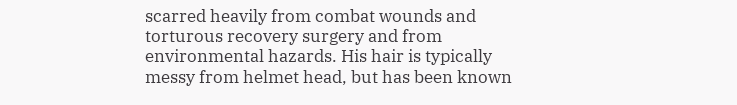scarred heavily from combat wounds and torturous recovery surgery and from environmental hazards. His hair is typically messy from helmet head, but has been known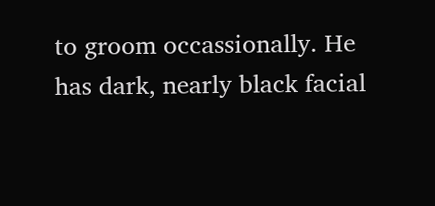to groom occassionally. He has dark, nearly black facial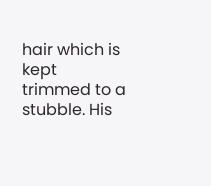hair which is kept trimmed to a stubble. His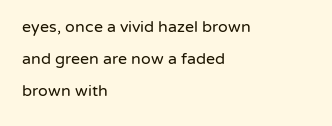eyes, once a vivid hazel brown and green are now a faded brown with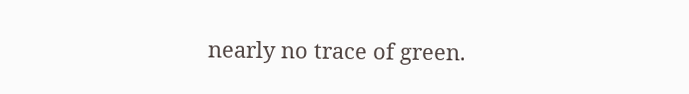nearly no trace of green.